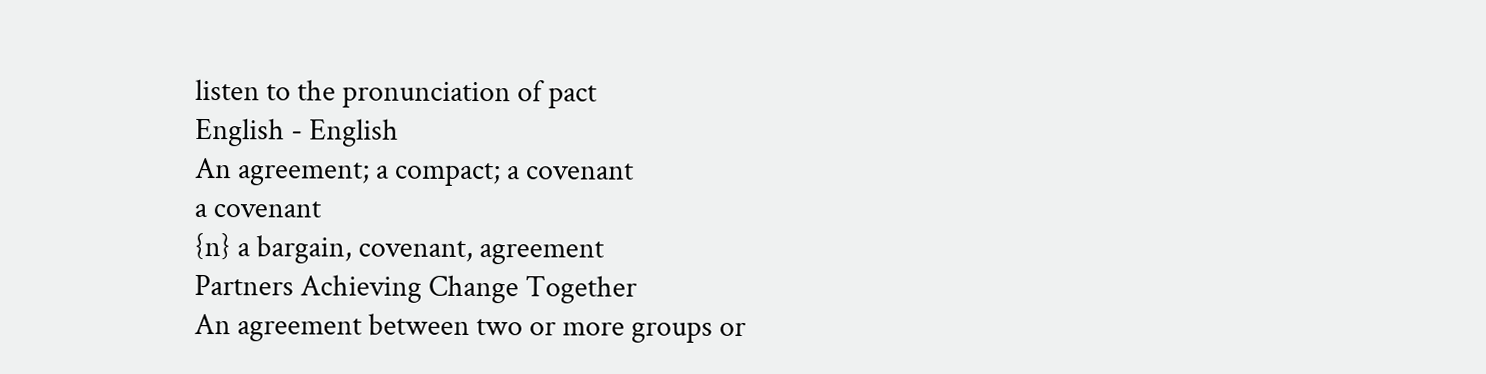listen to the pronunciation of pact
English - English
An agreement; a compact; a covenant
a covenant
{n} a bargain, covenant, agreement
Partners Achieving Change Together
An agreement between two or more groups or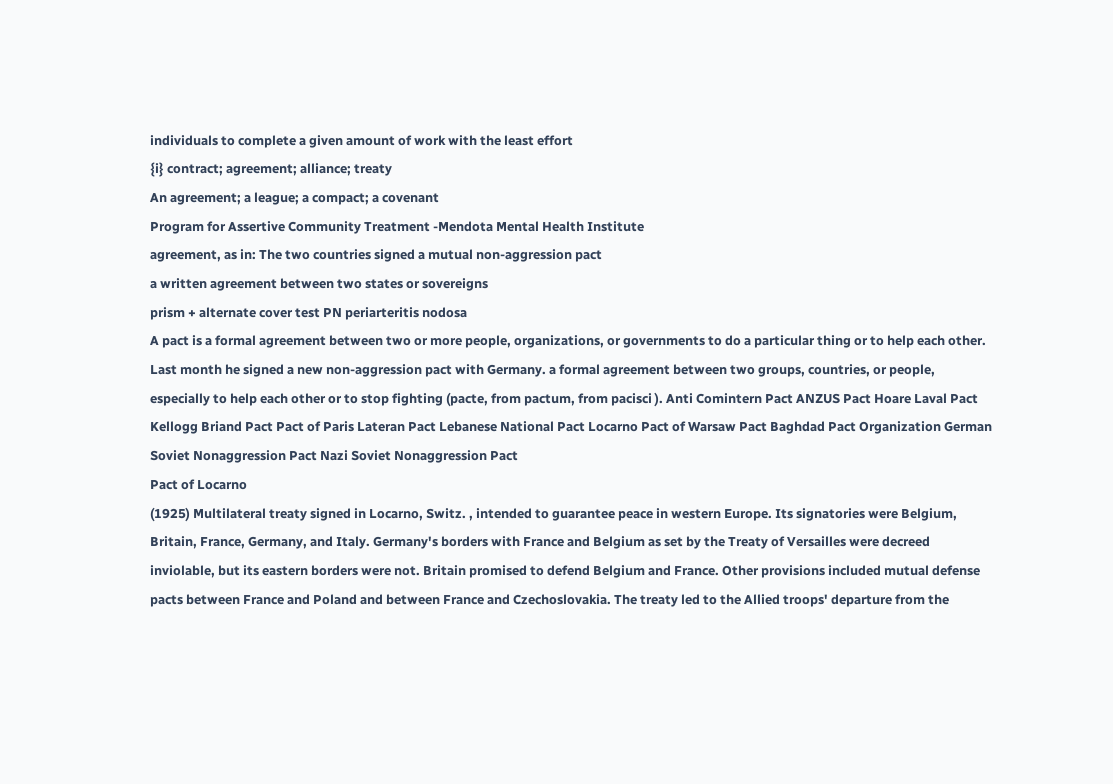individuals to complete a given amount of work with the least effort
{i} contract; agreement; alliance; treaty
An agreement; a league; a compact; a covenant
Program for Assertive Community Treatment -Mendota Mental Health Institute
agreement, as in: The two countries signed a mutual non-aggression pact
a written agreement between two states or sovereigns
prism + alternate cover test PN periarteritis nodosa
A pact is a formal agreement between two or more people, organizations, or governments to do a particular thing or to help each other. Last month he signed a new non-aggression pact with Germany. a formal agreement between two groups, countries, or people, especially to help each other or to stop fighting (pacte, from pactum, from pacisci ). Anti Comintern Pact ANZUS Pact Hoare Laval Pact Kellogg Briand Pact Pact of Paris Lateran Pact Lebanese National Pact Locarno Pact of Warsaw Pact Baghdad Pact Organization German Soviet Nonaggression Pact Nazi Soviet Nonaggression Pact
Pact of Locarno
(1925) Multilateral treaty signed in Locarno, Switz. , intended to guarantee peace in western Europe. Its signatories were Belgium, Britain, France, Germany, and Italy. Germany's borders with France and Belgium as set by the Treaty of Versailles were decreed inviolable, but its eastern borders were not. Britain promised to defend Belgium and France. Other provisions included mutual defense pacts between France and Poland and between France and Czechoslovakia. The treaty led to the Allied troops' departure from the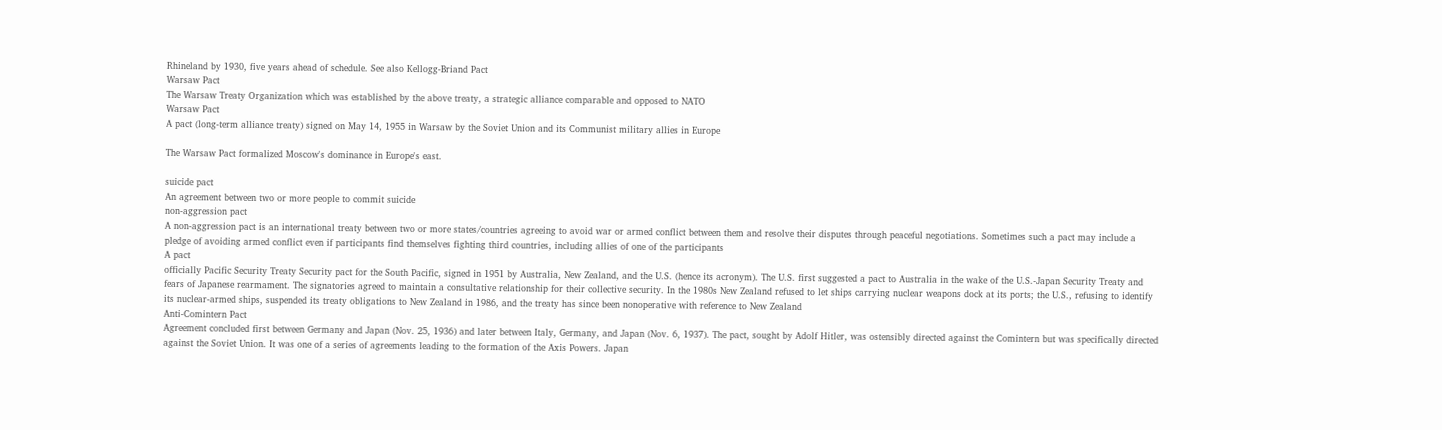Rhineland by 1930, five years ahead of schedule. See also Kellogg-Briand Pact
Warsaw Pact
The Warsaw Treaty Organization which was established by the above treaty, a strategic alliance comparable and opposed to NATO
Warsaw Pact
A pact (long-term alliance treaty) signed on May 14, 1955 in Warsaw by the Soviet Union and its Communist military allies in Europe

The Warsaw Pact formalized Moscow's dominance in Europe's east.

suicide pact
An agreement between two or more people to commit suicide
non-aggression pact
A non-aggression pact is an international treaty between two or more states/countries agreeing to avoid war or armed conflict between them and resolve their disputes through peaceful negotiations. Sometimes such a pact may include a pledge of avoiding armed conflict even if participants find themselves fighting third countries, including allies of one of the participants
A pact
officially Pacific Security Treaty Security pact for the South Pacific, signed in 1951 by Australia, New Zealand, and the U.S. (hence its acronym). The U.S. first suggested a pact to Australia in the wake of the U.S.-Japan Security Treaty and fears of Japanese rearmament. The signatories agreed to maintain a consultative relationship for their collective security. In the 1980s New Zealand refused to let ships carrying nuclear weapons dock at its ports; the U.S., refusing to identify its nuclear-armed ships, suspended its treaty obligations to New Zealand in 1986, and the treaty has since been nonoperative with reference to New Zealand
Anti-Comintern Pact
Agreement concluded first between Germany and Japan (Nov. 25, 1936) and later between Italy, Germany, and Japan (Nov. 6, 1937). The pact, sought by Adolf Hitler, was ostensibly directed against the Comintern but was specifically directed against the Soviet Union. It was one of a series of agreements leading to the formation of the Axis Powers. Japan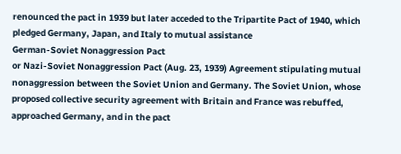renounced the pact in 1939 but later acceded to the Tripartite Pact of 1940, which pledged Germany, Japan, and Italy to mutual assistance
German-Soviet Nonaggression Pact
or Nazi-Soviet Nonaggression Pact (Aug. 23, 1939) Agreement stipulating mutual nonaggression between the Soviet Union and Germany. The Soviet Union, whose proposed collective security agreement with Britain and France was rebuffed, approached Germany, and in the pact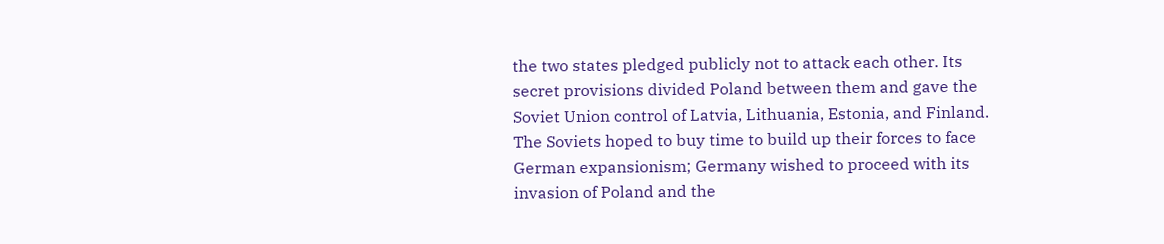the two states pledged publicly not to attack each other. Its secret provisions divided Poland between them and gave the Soviet Union control of Latvia, Lithuania, Estonia, and Finland. The Soviets hoped to buy time to build up their forces to face German expansionism; Germany wished to proceed with its invasion of Poland and the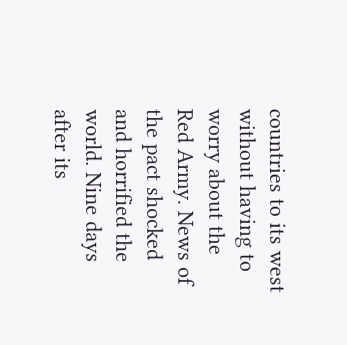countries to its west without having to worry about the Red Army. News of the pact shocked and horrified the world. Nine days after its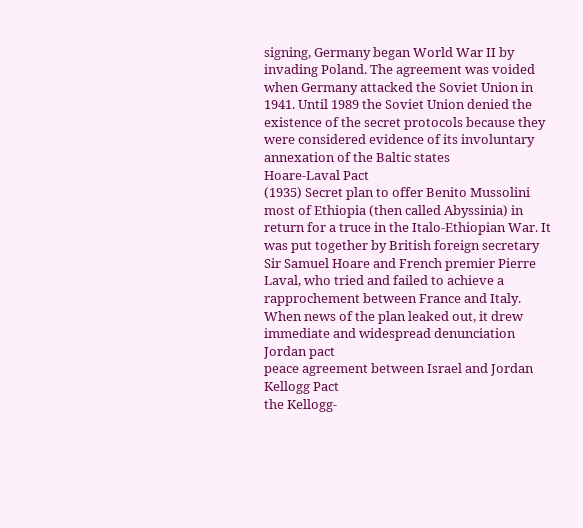signing, Germany began World War II by invading Poland. The agreement was voided when Germany attacked the Soviet Union in 1941. Until 1989 the Soviet Union denied the existence of the secret protocols because they were considered evidence of its involuntary annexation of the Baltic states
Hoare-Laval Pact
(1935) Secret plan to offer Benito Mussolini most of Ethiopia (then called Abyssinia) in return for a truce in the Italo-Ethiopian War. It was put together by British foreign secretary Sir Samuel Hoare and French premier Pierre Laval, who tried and failed to achieve a rapprochement between France and Italy. When news of the plan leaked out, it drew immediate and widespread denunciation
Jordan pact
peace agreement between Israel and Jordan
Kellogg Pact
the Kellogg-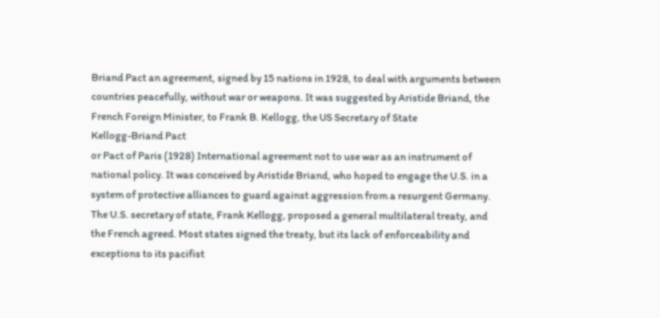Briand Pact an agreement, signed by 15 nations in 1928, to deal with arguments between countries peacefully, without war or weapons. It was suggested by Aristide Briand, the French Foreign Minister, to Frank B. Kellogg, the US Secretary of State
Kellogg-Briand Pact
or Pact of Paris (1928) International agreement not to use war as an instrument of national policy. It was conceived by Aristide Briand, who hoped to engage the U.S. in a system of protective alliances to guard against aggression from a resurgent Germany. The U.S. secretary of state, Frank Kellogg, proposed a general multilateral treaty, and the French agreed. Most states signed the treaty, but its lack of enforceability and exceptions to its pacifist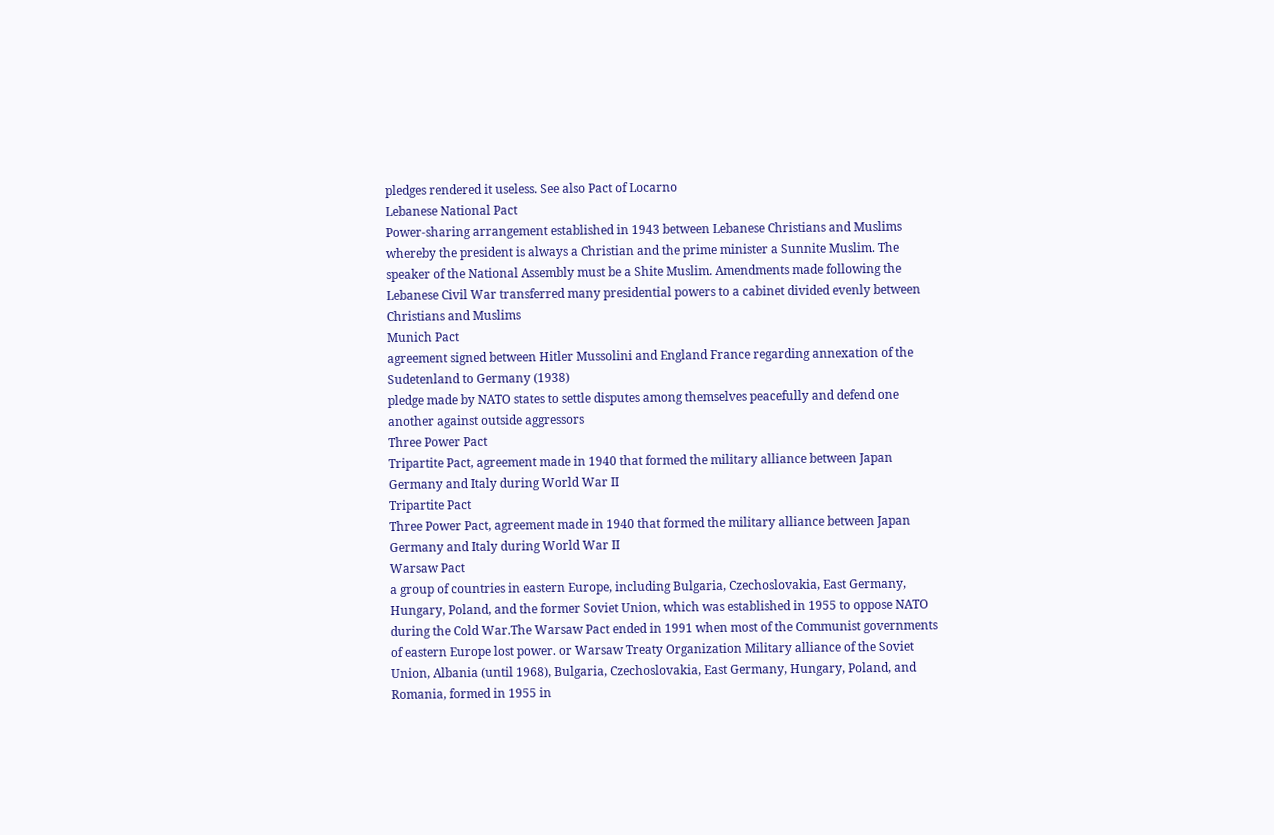pledges rendered it useless. See also Pact of Locarno
Lebanese National Pact
Power-sharing arrangement established in 1943 between Lebanese Christians and Muslims whereby the president is always a Christian and the prime minister a Sunnite Muslim. The speaker of the National Assembly must be a Shite Muslim. Amendments made following the Lebanese Civil War transferred many presidential powers to a cabinet divided evenly between Christians and Muslims
Munich Pact
agreement signed between Hitler Mussolini and England France regarding annexation of the Sudetenland to Germany (1938)
pledge made by NATO states to settle disputes among themselves peacefully and defend one another against outside aggressors
Three Power Pact
Tripartite Pact, agreement made in 1940 that formed the military alliance between Japan Germany and Italy during World War II
Tripartite Pact
Three Power Pact, agreement made in 1940 that formed the military alliance between Japan Germany and Italy during World War II
Warsaw Pact
a group of countries in eastern Europe, including Bulgaria, Czechoslovakia, East Germany, Hungary, Poland, and the former Soviet Union, which was established in 1955 to oppose NATO during the Cold War.The Warsaw Pact ended in 1991 when most of the Communist governments of eastern Europe lost power. or Warsaw Treaty Organization Military alliance of the Soviet Union, Albania (until 1968), Bulgaria, Czechoslovakia, East Germany, Hungary, Poland, and Romania, formed in 1955 in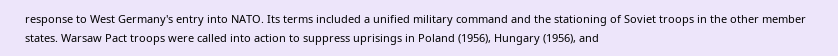response to West Germany's entry into NATO. Its terms included a unified military command and the stationing of Soviet troops in the other member states. Warsaw Pact troops were called into action to suppress uprisings in Poland (1956), Hungary (1956), and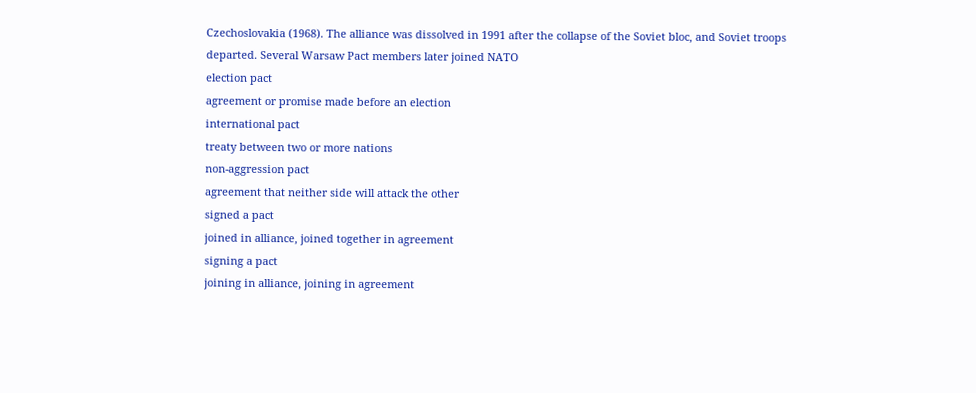Czechoslovakia (1968). The alliance was dissolved in 1991 after the collapse of the Soviet bloc, and Soviet troops departed. Several Warsaw Pact members later joined NATO
election pact
agreement or promise made before an election
international pact
treaty between two or more nations
non-aggression pact
agreement that neither side will attack the other
signed a pact
joined in alliance, joined together in agreement
signing a pact
joining in alliance, joining in agreement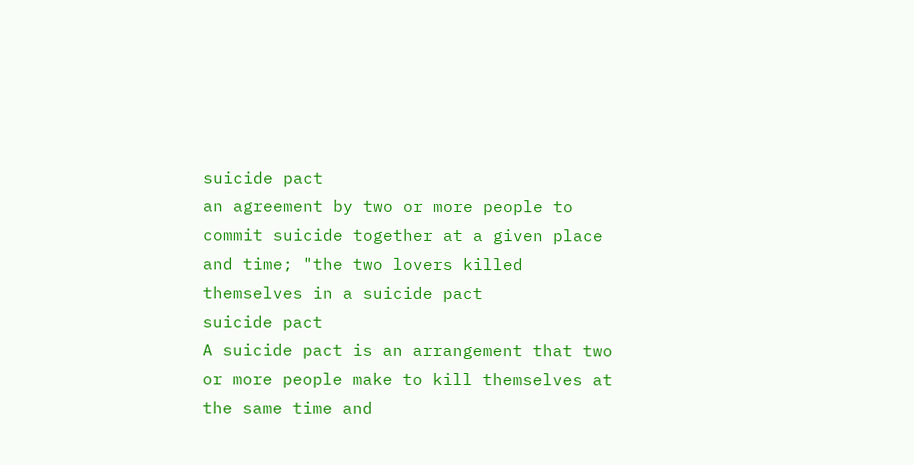suicide pact
an agreement by two or more people to commit suicide together at a given place and time; "the two lovers killed themselves in a suicide pact
suicide pact
A suicide pact is an arrangement that two or more people make to kill themselves at the same time and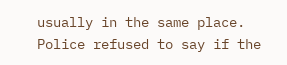usually in the same place. Police refused to say if the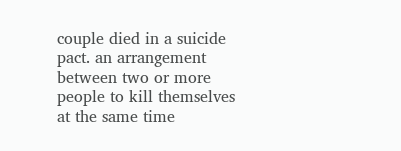couple died in a suicide pact. an arrangement between two or more people to kill themselves at the same time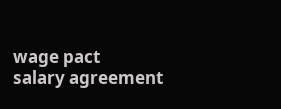wage pact
salary agreement